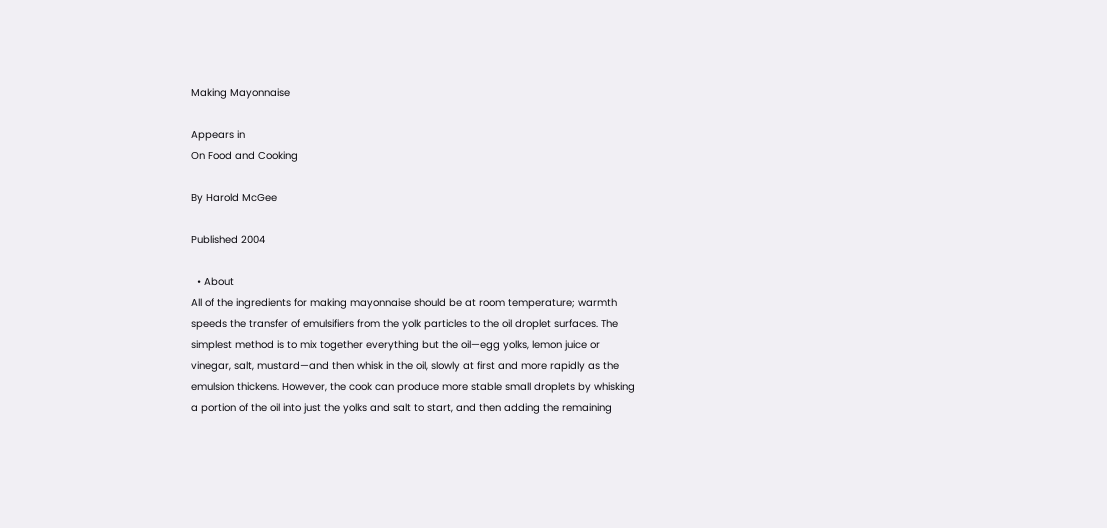Making Mayonnaise

Appears in
On Food and Cooking

By Harold McGee

Published 2004

  • About
All of the ingredients for making mayonnaise should be at room temperature; warmth speeds the transfer of emulsifiers from the yolk particles to the oil droplet surfaces. The simplest method is to mix together everything but the oil—egg yolks, lemon juice or vinegar, salt, mustard—and then whisk in the oil, slowly at first and more rapidly as the emulsion thickens. However, the cook can produce more stable small droplets by whisking a portion of the oil into just the yolks and salt to start, and then adding the remaining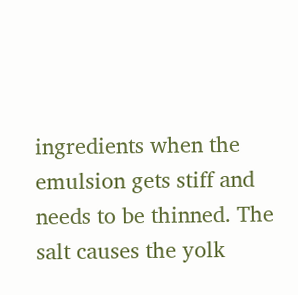ingredients when the emulsion gets stiff and needs to be thinned. The salt causes the yolk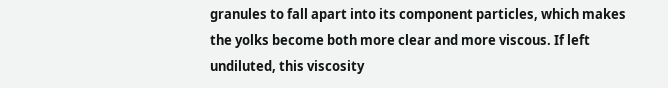granules to fall apart into its component particles, which makes the yolks become both more clear and more viscous. If left undiluted, this viscosity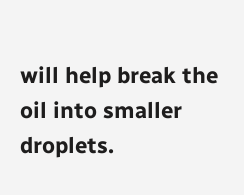will help break the oil into smaller droplets.